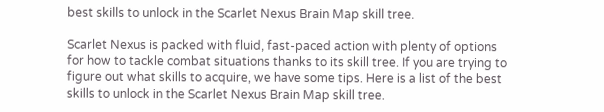best skills to unlock in the Scarlet Nexus Brain Map skill tree.

Scarlet Nexus is packed with fluid, fast-paced action with plenty of options for how to tackle combat situations thanks to its skill tree. If you are trying to figure out what skills to acquire, we have some tips. Here is a list of the best skills to unlock in the Scarlet Nexus Brain Map skill tree.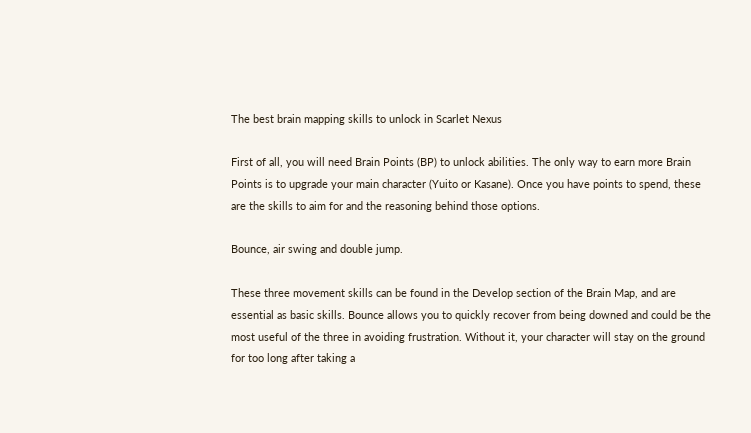The best brain mapping skills to unlock in Scarlet Nexus

First of all, you will need Brain Points (BP) to unlock abilities. The only way to earn more Brain Points is to upgrade your main character (Yuito or Kasane). Once you have points to spend, these are the skills to aim for and the reasoning behind those options.

Bounce, air swing and double jump.

These three movement skills can be found in the Develop section of the Brain Map, and are essential as basic skills. Bounce allows you to quickly recover from being downed and could be the most useful of the three in avoiding frustration. Without it, your character will stay on the ground for too long after taking a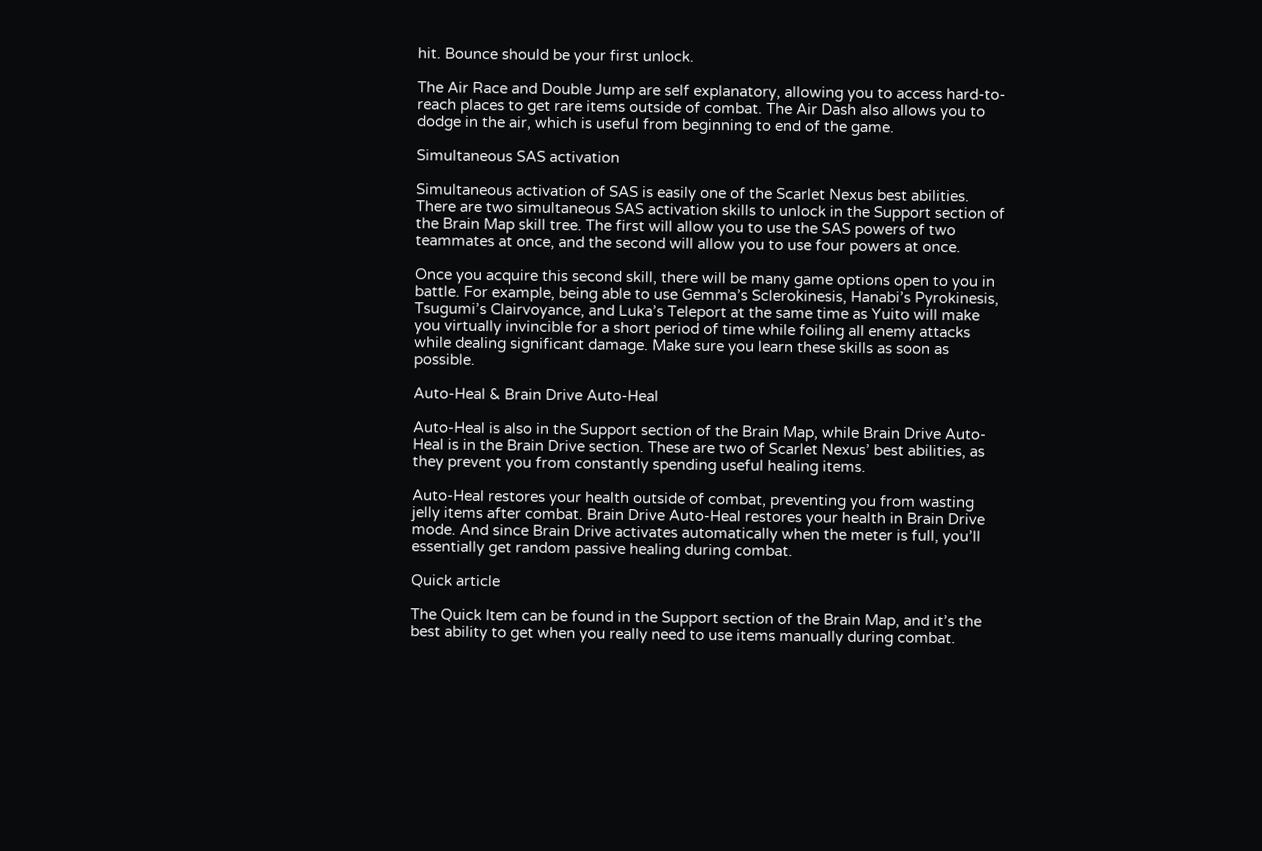hit. Bounce should be your first unlock.

The Air Race and Double Jump are self explanatory, allowing you to access hard-to-reach places to get rare items outside of combat. The Air Dash also allows you to dodge in the air, which is useful from beginning to end of the game.

Simultaneous SAS activation

Simultaneous activation of SAS is easily one of the Scarlet Nexus best abilities. There are two simultaneous SAS activation skills to unlock in the Support section of the Brain Map skill tree. The first will allow you to use the SAS powers of two teammates at once, and the second will allow you to use four powers at once.

Once you acquire this second skill, there will be many game options open to you in battle. For example, being able to use Gemma’s Sclerokinesis, Hanabi’s Pyrokinesis, Tsugumi’s Clairvoyance, and Luka’s Teleport at the same time as Yuito will make you virtually invincible for a short period of time while foiling all enemy attacks while dealing significant damage. Make sure you learn these skills as soon as possible.

Auto-Heal & Brain Drive Auto-Heal

Auto-Heal is also in the Support section of the Brain Map, while Brain Drive Auto-Heal is in the Brain Drive section. These are two of Scarlet Nexus’ best abilities, as they prevent you from constantly spending useful healing items.

Auto-Heal restores your health outside of combat, preventing you from wasting jelly items after combat. Brain Drive Auto-Heal restores your health in Brain Drive mode. And since Brain Drive activates automatically when the meter is full, you’ll essentially get random passive healing during combat.

Quick article

The Quick Item can be found in the Support section of the Brain Map, and it’s the best ability to get when you really need to use items manually during combat.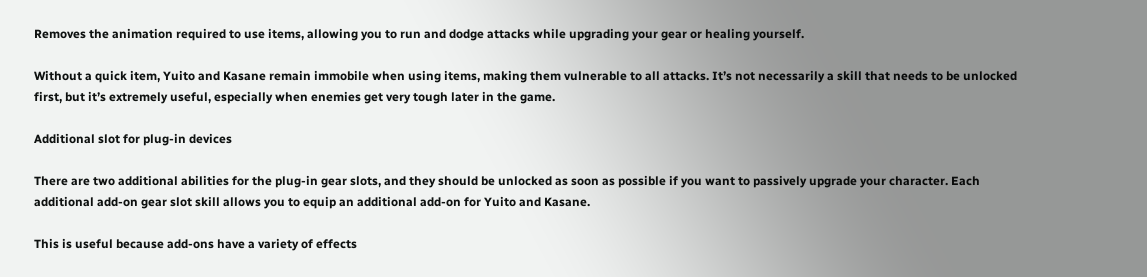Removes the animation required to use items, allowing you to run and dodge attacks while upgrading your gear or healing yourself.

Without a quick item, Yuito and Kasane remain immobile when using items, making them vulnerable to all attacks. It’s not necessarily a skill that needs to be unlocked first, but it’s extremely useful, especially when enemies get very tough later in the game.

Additional slot for plug-in devices

There are two additional abilities for the plug-in gear slots, and they should be unlocked as soon as possible if you want to passively upgrade your character. Each additional add-on gear slot skill allows you to equip an additional add-on for Yuito and Kasane.

This is useful because add-ons have a variety of effects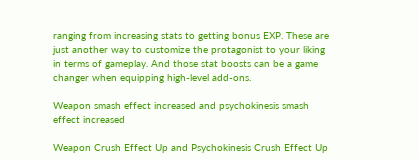ranging from increasing stats to getting bonus EXP. These are just another way to customize the protagonist to your liking in terms of gameplay. And those stat boosts can be a game changer when equipping high-level add-ons.

Weapon smash effect increased and psychokinesis smash effect increased

Weapon Crush Effect Up and Psychokinesis Crush Effect Up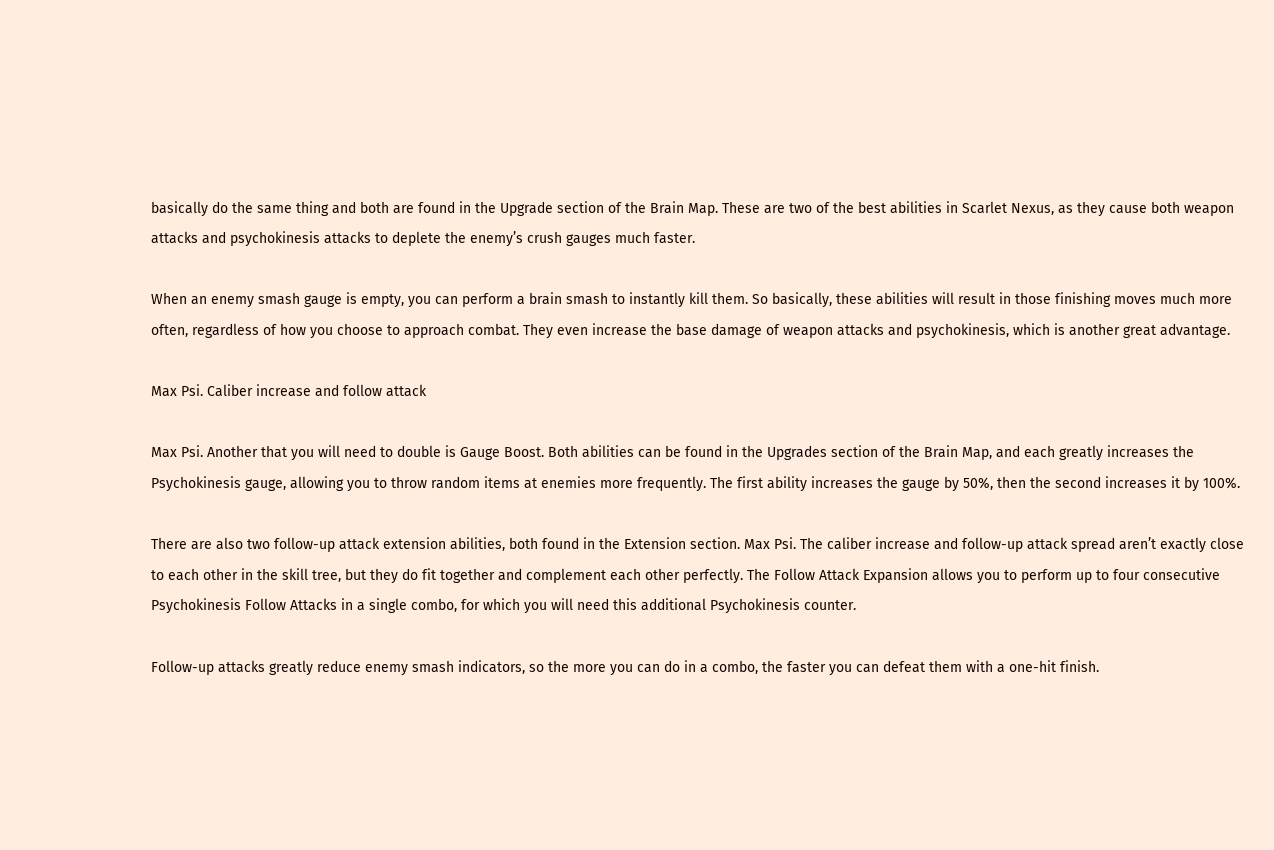basically do the same thing and both are found in the Upgrade section of the Brain Map. These are two of the best abilities in Scarlet Nexus, as they cause both weapon attacks and psychokinesis attacks to deplete the enemy’s crush gauges much faster.

When an enemy smash gauge is empty, you can perform a brain smash to instantly kill them. So basically, these abilities will result in those finishing moves much more often, regardless of how you choose to approach combat. They even increase the base damage of weapon attacks and psychokinesis, which is another great advantage.

Max Psi. Caliber increase and follow attack

Max Psi. Another that you will need to double is Gauge Boost. Both abilities can be found in the Upgrades section of the Brain Map, and each greatly increases the Psychokinesis gauge, allowing you to throw random items at enemies more frequently. The first ability increases the gauge by 50%, then the second increases it by 100%.

There are also two follow-up attack extension abilities, both found in the Extension section. Max Psi. The caliber increase and follow-up attack spread aren’t exactly close to each other in the skill tree, but they do fit together and complement each other perfectly. The Follow Attack Expansion allows you to perform up to four consecutive Psychokinesis Follow Attacks in a single combo, for which you will need this additional Psychokinesis counter.

Follow-up attacks greatly reduce enemy smash indicators, so the more you can do in a combo, the faster you can defeat them with a one-hit finish.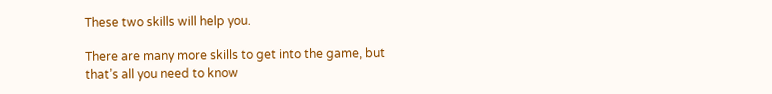These two skills will help you.

There are many more skills to get into the game, but that’s all you need to know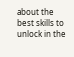about the best skills to unlock in the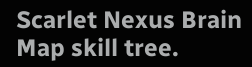Scarlet Nexus Brain Map skill tree.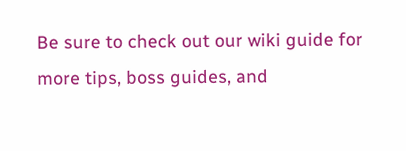Be sure to check out our wiki guide for more tips, boss guides, and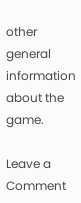other general information about the game.

Leave a Comment